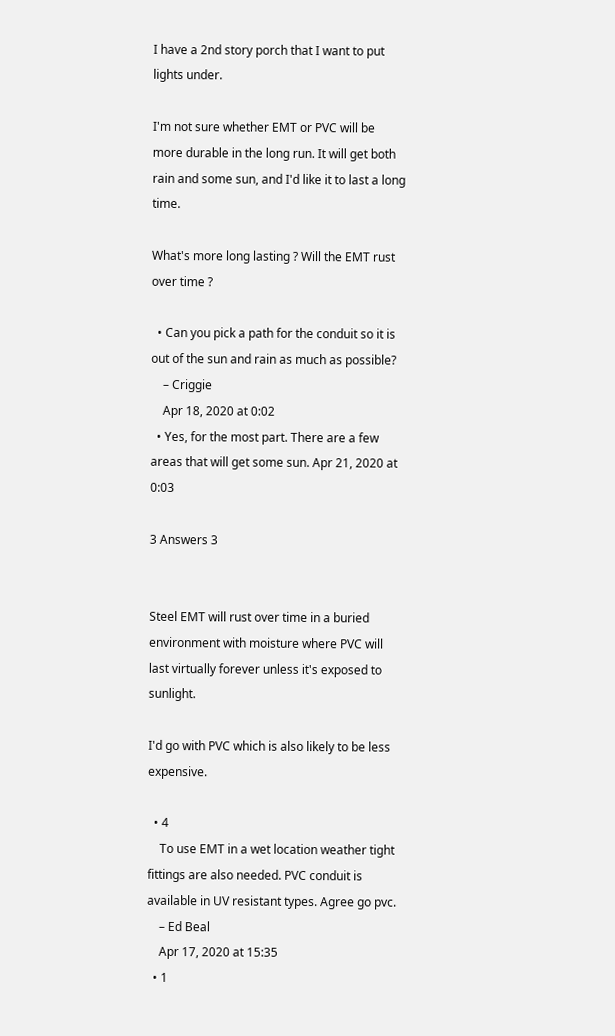I have a 2nd story porch that I want to put lights under.

I'm not sure whether EMT or PVC will be more durable in the long run. It will get both rain and some sun, and I'd like it to last a long time.

What's more long lasting ? Will the EMT rust over time ?

  • Can you pick a path for the conduit so it is out of the sun and rain as much as possible?
    – Criggie
    Apr 18, 2020 at 0:02
  • Yes, for the most part. There are a few areas that will get some sun. Apr 21, 2020 at 0:03

3 Answers 3


Steel EMT will rust over time in a buried environment with moisture where PVC will last virtually forever unless it's exposed to sunlight.

I'd go with PVC which is also likely to be less expensive.

  • 4
    To use EMT in a wet location weather tight fittings are also needed. PVC conduit is available in UV resistant types. Agree go pvc.
    – Ed Beal
    Apr 17, 2020 at 15:35
  • 1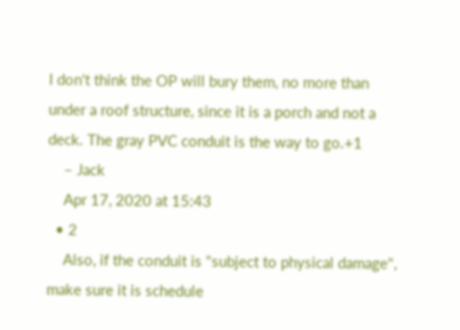I don't think the OP will bury them, no more than under a roof structure, since it is a porch and not a deck. The gray PVC conduit is the way to go.+1
    – Jack
    Apr 17, 2020 at 15:43
  • 2
    Also, if the conduit is "subject to physical damage", make sure it is schedule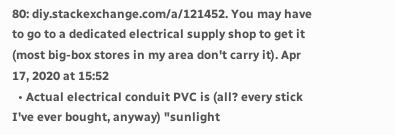80: diy.stackexchange.com/a/121452. You may have to go to a dedicated electrical supply shop to get it (most big-box stores in my area don't carry it). Apr 17, 2020 at 15:52
  • Actual electrical conduit PVC is (all? every stick I've ever bought, anyway) "sunlight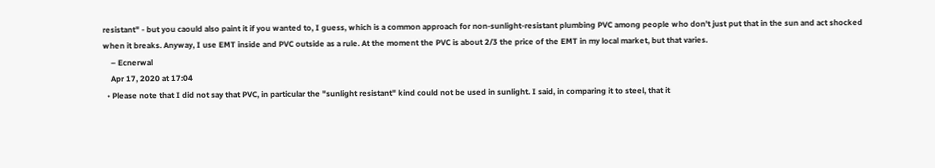resistant" - but you caould also paint it if you wanted to, I guess, which is a common approach for non-sunlight-resistant plumbing PVC among people who don't just put that in the sun and act shocked when it breaks. Anyway, I use EMT inside and PVC outside as a rule. At the moment the PVC is about 2/3 the price of the EMT in my local market, but that varies.
    – Ecnerwal
    Apr 17, 2020 at 17:04
  • Please note that I did not say that PVC, in particular the "sunlight resistant" kind could not be used in sunlight. I said, in comparing it to steel, that it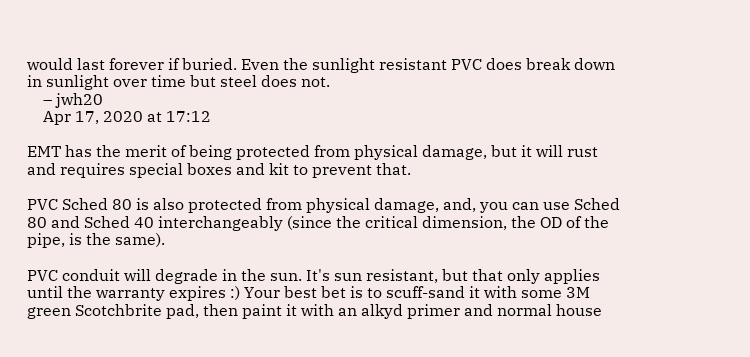would last forever if buried. Even the sunlight resistant PVC does break down in sunlight over time but steel does not.
    – jwh20
    Apr 17, 2020 at 17:12

EMT has the merit of being protected from physical damage, but it will rust and requires special boxes and kit to prevent that.

PVC Sched 80 is also protected from physical damage, and, you can use Sched 80 and Sched 40 interchangeably (since the critical dimension, the OD of the pipe, is the same).

PVC conduit will degrade in the sun. It's sun resistant, but that only applies until the warranty expires :) Your best bet is to scuff-sand it with some 3M green Scotchbrite pad, then paint it with an alkyd primer and normal house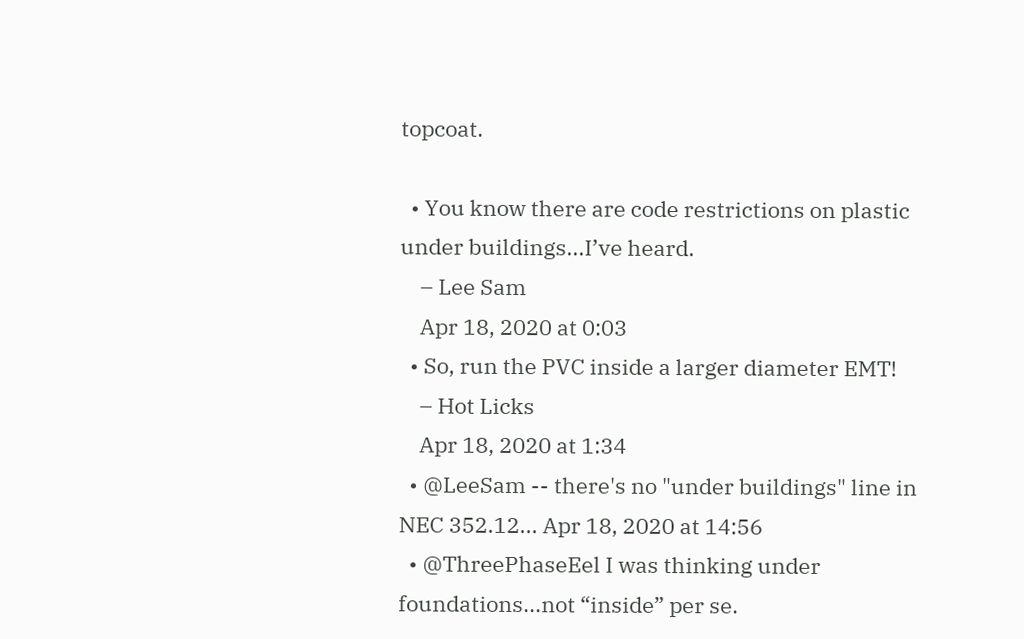topcoat.

  • You know there are code restrictions on plastic under buildings...I’ve heard.
    – Lee Sam
    Apr 18, 2020 at 0:03
  • So, run the PVC inside a larger diameter EMT!
    – Hot Licks
    Apr 18, 2020 at 1:34
  • @LeeSam -- there's no "under buildings" line in NEC 352.12... Apr 18, 2020 at 14:56
  • @ThreePhaseEel I was thinking under foundations...not “inside” per se.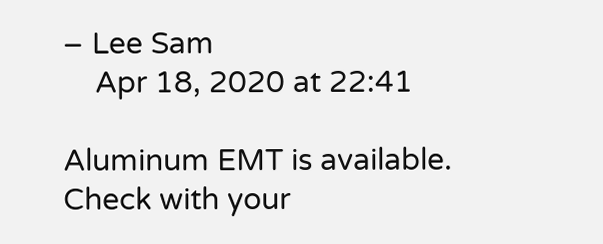– Lee Sam
    Apr 18, 2020 at 22:41

Aluminum EMT is available. Check with your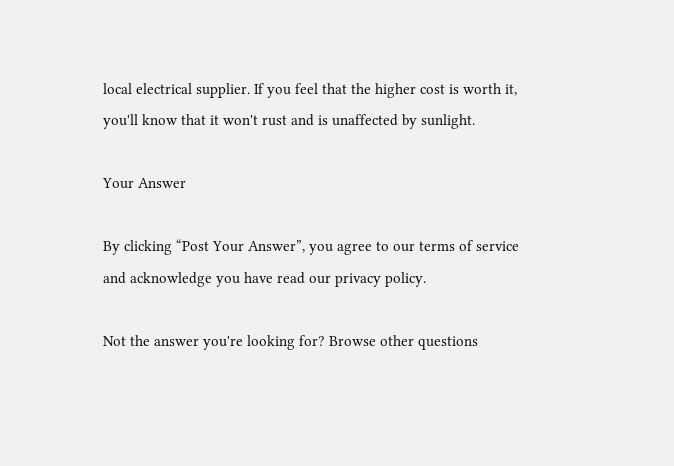local electrical supplier. If you feel that the higher cost is worth it, you'll know that it won't rust and is unaffected by sunlight.

Your Answer

By clicking “Post Your Answer”, you agree to our terms of service and acknowledge you have read our privacy policy.

Not the answer you're looking for? Browse other questions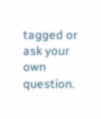tagged or ask your own question.